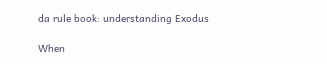da rule book: understanding Exodus

When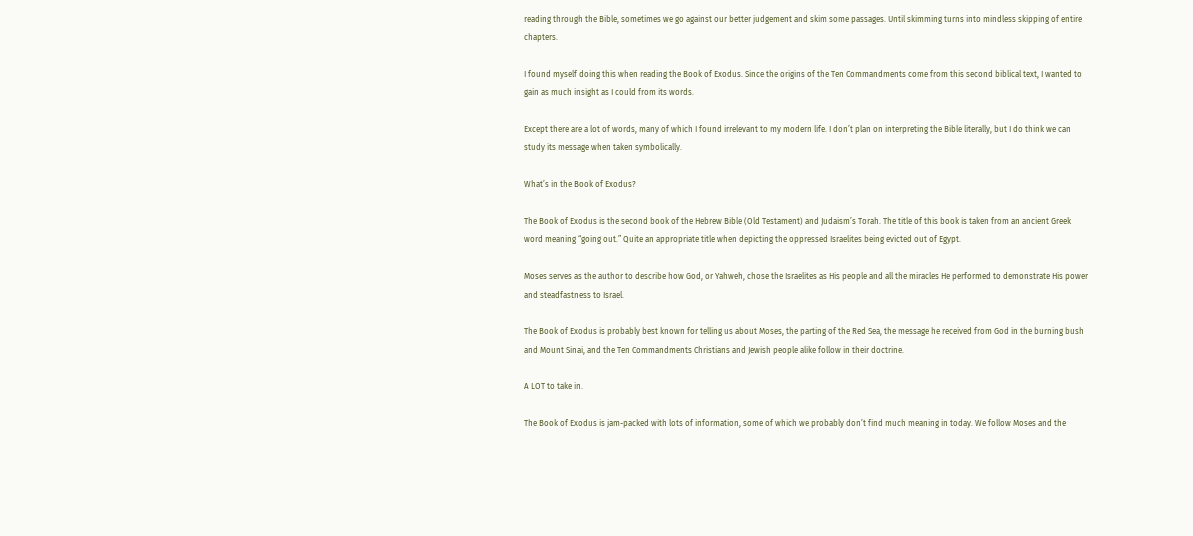reading through the Bible, sometimes we go against our better judgement and skim some passages. Until skimming turns into mindless skipping of entire chapters.

I found myself doing this when reading the Book of Exodus. Since the origins of the Ten Commandments come from this second biblical text, I wanted to gain as much insight as I could from its words.

Except there are a lot of words, many of which I found irrelevant to my modern life. I don’t plan on interpreting the Bible literally, but I do think we can study its message when taken symbolically.

What’s in the Book of Exodus?

The Book of Exodus is the second book of the Hebrew Bible (Old Testament) and Judaism’s Torah. The title of this book is taken from an ancient Greek word meaning “going out.” Quite an appropriate title when depicting the oppressed Israelites being evicted out of Egypt.

Moses serves as the author to describe how God, or Yahweh, chose the Israelites as His people and all the miracles He performed to demonstrate His power and steadfastness to Israel.

The Book of Exodus is probably best known for telling us about Moses, the parting of the Red Sea, the message he received from God in the burning bush and Mount Sinai, and the Ten Commandments Christians and Jewish people alike follow in their doctrine.

A LOT to take in.

The Book of Exodus is jam-packed with lots of information, some of which we probably don’t find much meaning in today. We follow Moses and the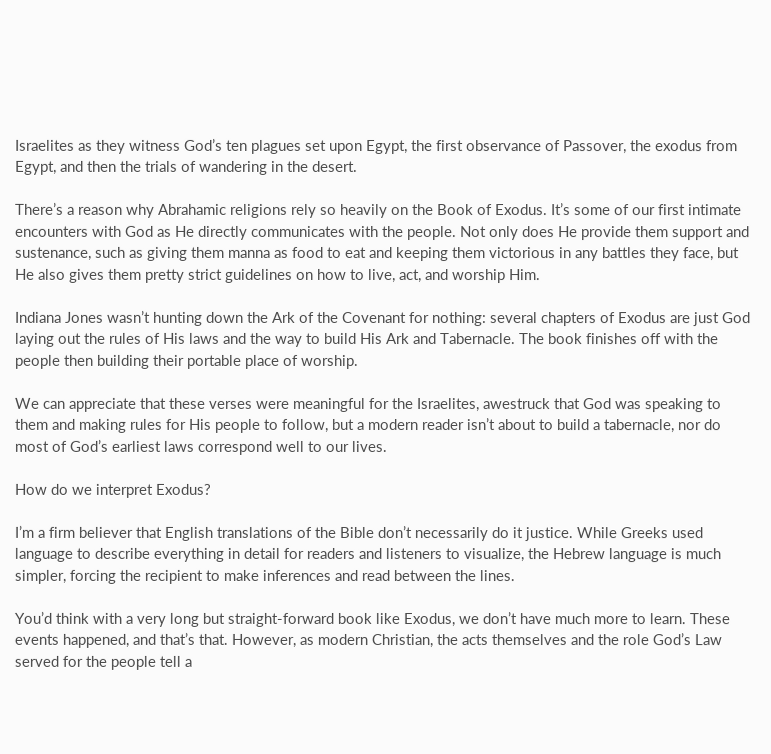Israelites as they witness God’s ten plagues set upon Egypt, the first observance of Passover, the exodus from Egypt, and then the trials of wandering in the desert.

There’s a reason why Abrahamic religions rely so heavily on the Book of Exodus. It’s some of our first intimate encounters with God as He directly communicates with the people. Not only does He provide them support and sustenance, such as giving them manna as food to eat and keeping them victorious in any battles they face, but He also gives them pretty strict guidelines on how to live, act, and worship Him.

Indiana Jones wasn’t hunting down the Ark of the Covenant for nothing: several chapters of Exodus are just God laying out the rules of His laws and the way to build His Ark and Tabernacle. The book finishes off with the people then building their portable place of worship.

We can appreciate that these verses were meaningful for the Israelites, awestruck that God was speaking to them and making rules for His people to follow, but a modern reader isn’t about to build a tabernacle, nor do most of God’s earliest laws correspond well to our lives.

How do we interpret Exodus?

I’m a firm believer that English translations of the Bible don’t necessarily do it justice. While Greeks used language to describe everything in detail for readers and listeners to visualize, the Hebrew language is much simpler, forcing the recipient to make inferences and read between the lines.

You’d think with a very long but straight-forward book like Exodus, we don’t have much more to learn. These events happened, and that’s that. However, as modern Christian, the acts themselves and the role God’s Law served for the people tell a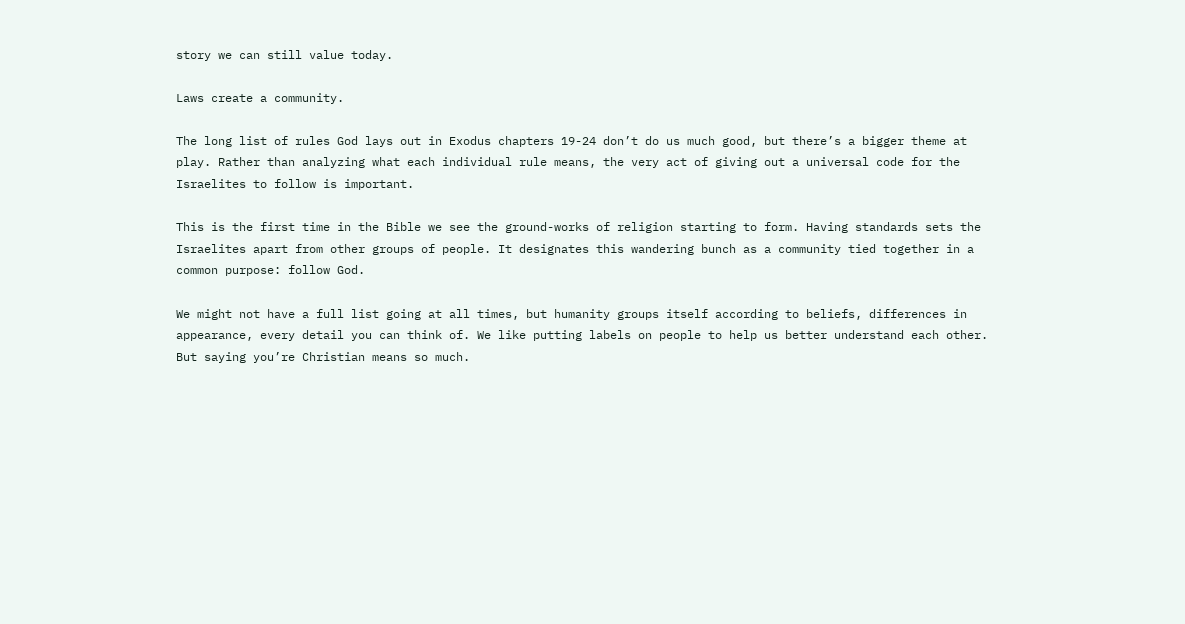story we can still value today.

Laws create a community.

The long list of rules God lays out in Exodus chapters 19-24 don’t do us much good, but there’s a bigger theme at play. Rather than analyzing what each individual rule means, the very act of giving out a universal code for the Israelites to follow is important.

This is the first time in the Bible we see the ground-works of religion starting to form. Having standards sets the Israelites apart from other groups of people. It designates this wandering bunch as a community tied together in a common purpose: follow God.

We might not have a full list going at all times, but humanity groups itself according to beliefs, differences in appearance, every detail you can think of. We like putting labels on people to help us better understand each other. But saying you’re Christian means so much.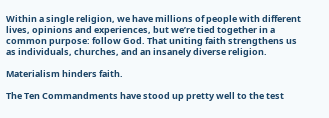Within a single religion, we have millions of people with different lives, opinions and experiences, but we’re tied together in a common purpose: follow God. That uniting faith strengthens us as individuals, churches, and an insanely diverse religion.

Materialism hinders faith.

The Ten Commandments have stood up pretty well to the test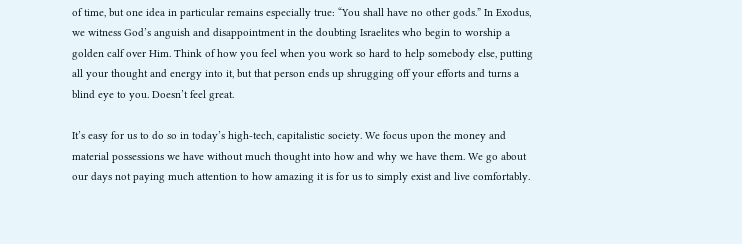of time, but one idea in particular remains especially true: “You shall have no other gods.” In Exodus, we witness God’s anguish and disappointment in the doubting Israelites who begin to worship a golden calf over Him. Think of how you feel when you work so hard to help somebody else, putting all your thought and energy into it, but that person ends up shrugging off your efforts and turns a blind eye to you. Doesn’t feel great.

It’s easy for us to do so in today’s high-tech, capitalistic society. We focus upon the money and material possessions we have without much thought into how and why we have them. We go about our days not paying much attention to how amazing it is for us to simply exist and live comfortably.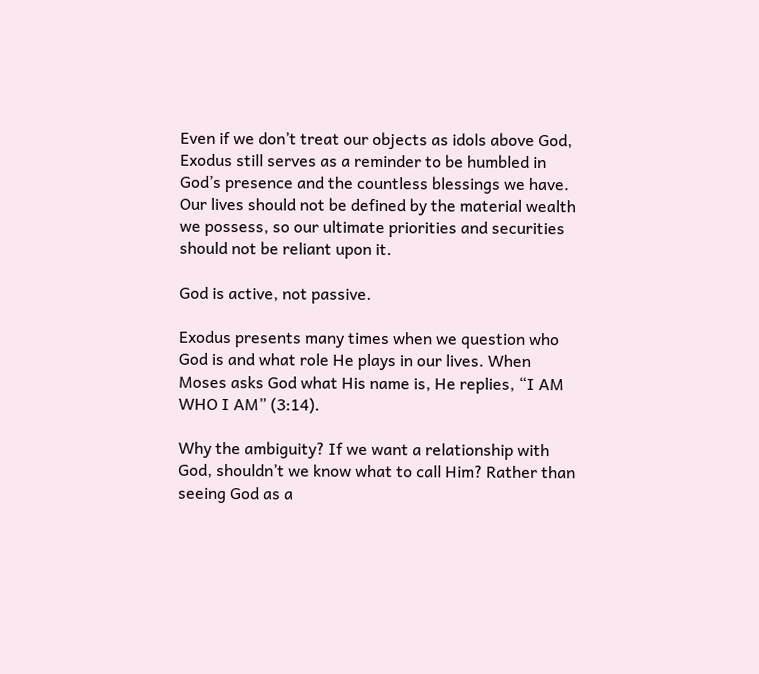Even if we don’t treat our objects as idols above God, Exodus still serves as a reminder to be humbled in God’s presence and the countless blessings we have. Our lives should not be defined by the material wealth we possess, so our ultimate priorities and securities should not be reliant upon it.

God is active, not passive.

Exodus presents many times when we question who God is and what role He plays in our lives. When Moses asks God what His name is, He replies, “I AM WHO I AM” (3:14).

Why the ambiguity? If we want a relationship with God, shouldn’t we know what to call Him? Rather than seeing God as a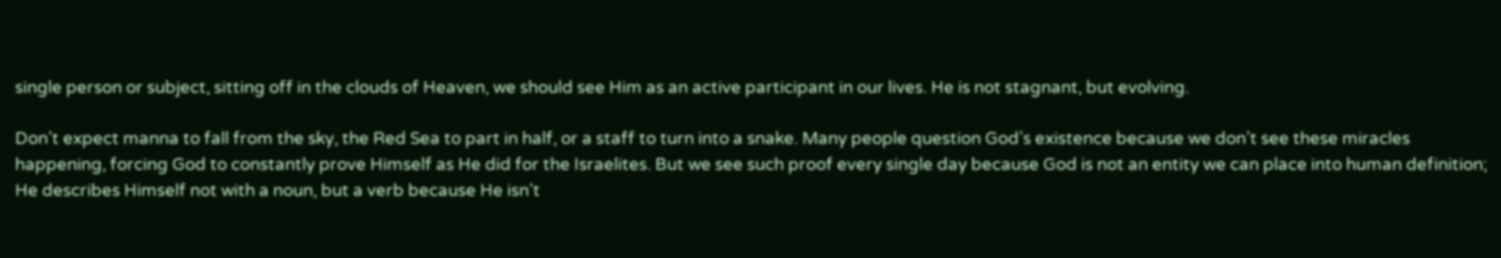single person or subject, sitting off in the clouds of Heaven, we should see Him as an active participant in our lives. He is not stagnant, but evolving.

Don’t expect manna to fall from the sky, the Red Sea to part in half, or a staff to turn into a snake. Many people question God’s existence because we don’t see these miracles happening, forcing God to constantly prove Himself as He did for the Israelites. But we see such proof every single day because God is not an entity we can place into human definition; He describes Himself not with a noun, but a verb because He isn’t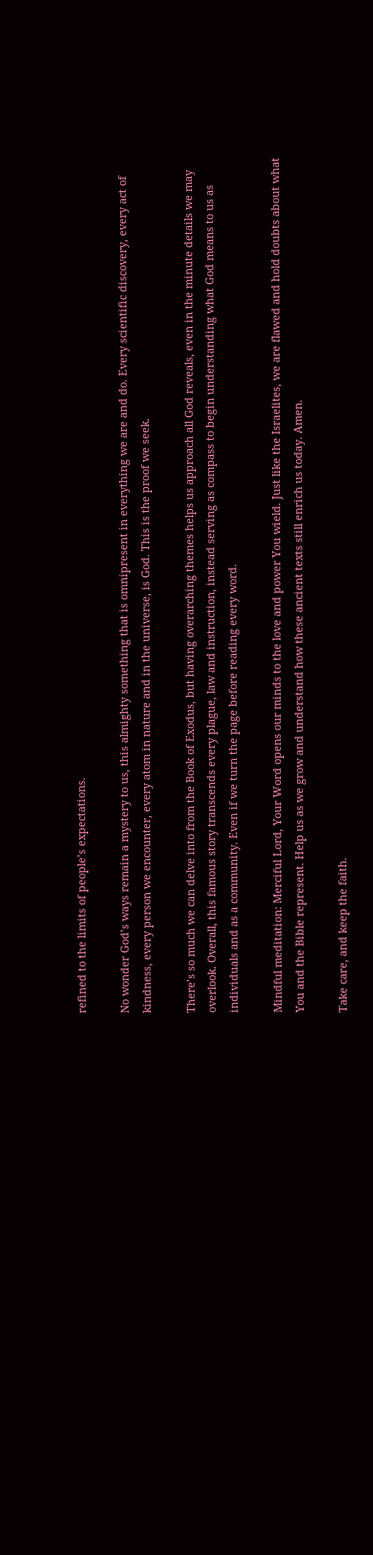refined to the limits of people’s expectations.

No wonder God’s ways remain a mystery to us, this almighty something that is omnipresent in everything we are and do. Every scientific discovery, every act of kindness, every person we encounter, every atom in nature and in the universe, is God. This is the proof we seek.

There’s so much we can delve into from the Book of Exodus, but having overarching themes helps us approach all God reveals, even in the minute details we may overlook. Overall, this famous story transcends every plague, law and instruction, instead serving as compass to begin understanding what God means to us as individuals and as a community. Even if we turn the page before reading every word.

Mindful meditation: Merciful Lord, Your Word opens our minds to the love and power You wield. Just like the Israelites, we are flawed and hold doubts about what You and the Bible represent. Help us as we grow and understand how these ancient texts still enrich us today. Amen.

Take care, and keep the faith.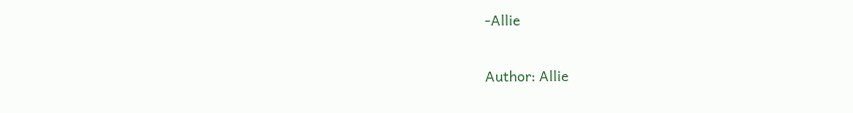-Allie

Author: Allie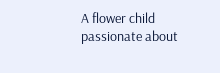A flower child passionate about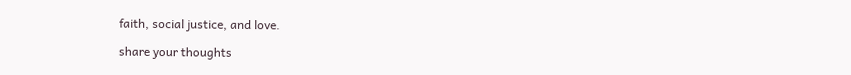faith, social justice, and love.

share your thoughts